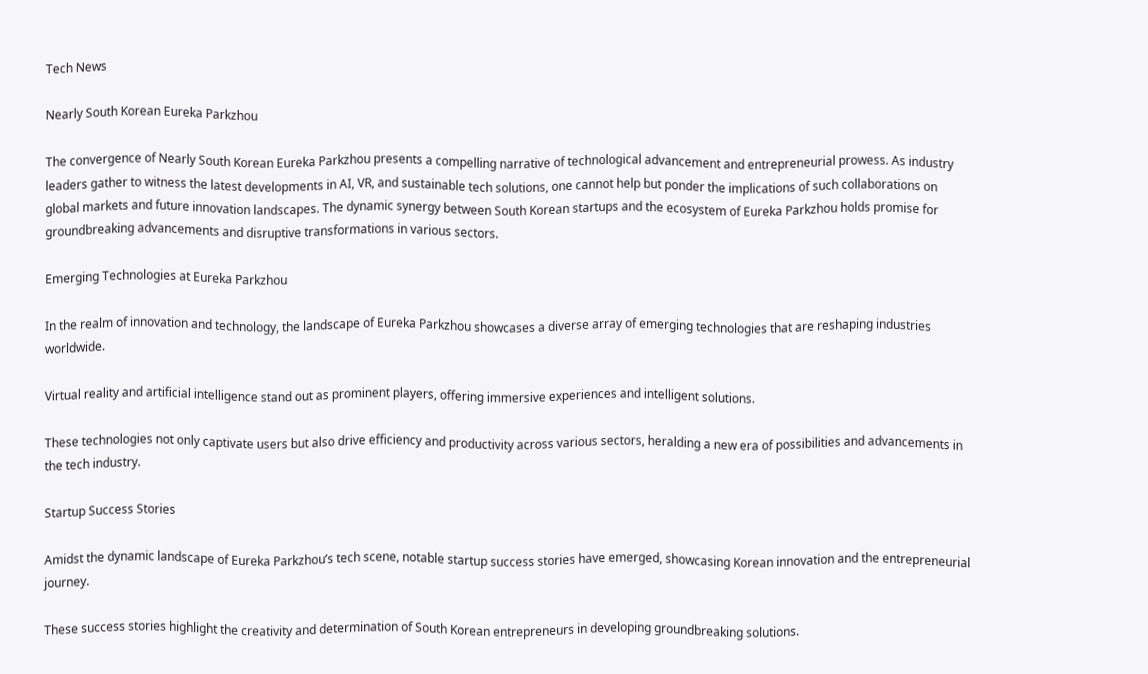Tech News

Nearly South Korean Eureka Parkzhou

The convergence of Nearly South Korean Eureka Parkzhou presents a compelling narrative of technological advancement and entrepreneurial prowess. As industry leaders gather to witness the latest developments in AI, VR, and sustainable tech solutions, one cannot help but ponder the implications of such collaborations on global markets and future innovation landscapes. The dynamic synergy between South Korean startups and the ecosystem of Eureka Parkzhou holds promise for groundbreaking advancements and disruptive transformations in various sectors.

Emerging Technologies at Eureka Parkzhou

In the realm of innovation and technology, the landscape of Eureka Parkzhou showcases a diverse array of emerging technologies that are reshaping industries worldwide.

Virtual reality and artificial intelligence stand out as prominent players, offering immersive experiences and intelligent solutions.

These technologies not only captivate users but also drive efficiency and productivity across various sectors, heralding a new era of possibilities and advancements in the tech industry.

Startup Success Stories

Amidst the dynamic landscape of Eureka Parkzhou’s tech scene, notable startup success stories have emerged, showcasing Korean innovation and the entrepreneurial journey.

These success stories highlight the creativity and determination of South Korean entrepreneurs in developing groundbreaking solutions.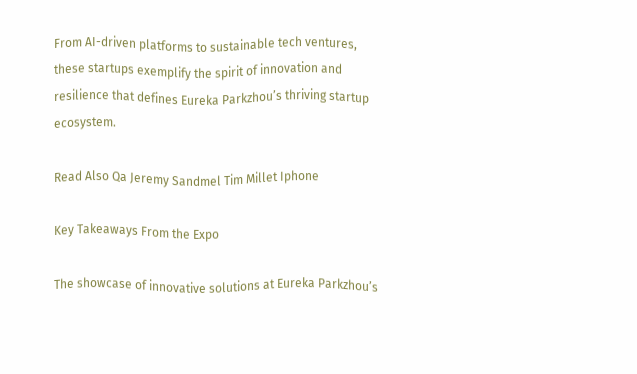From AI-driven platforms to sustainable tech ventures, these startups exemplify the spirit of innovation and resilience that defines Eureka Parkzhou’s thriving startup ecosystem.

Read Also Qa Jeremy Sandmel Tim Millet Iphone

Key Takeaways From the Expo

The showcase of innovative solutions at Eureka Parkzhou’s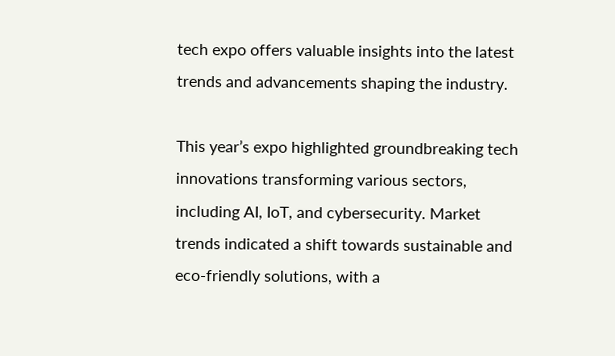tech expo offers valuable insights into the latest trends and advancements shaping the industry.

This year’s expo highlighted groundbreaking tech innovations transforming various sectors, including AI, IoT, and cybersecurity. Market trends indicated a shift towards sustainable and eco-friendly solutions, with a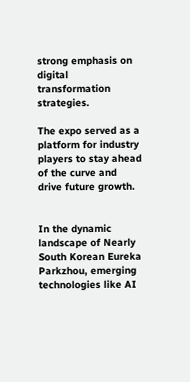strong emphasis on digital transformation strategies.

The expo served as a platform for industry players to stay ahead of the curve and drive future growth.


In the dynamic landscape of Nearly South Korean Eureka Parkzhou, emerging technologies like AI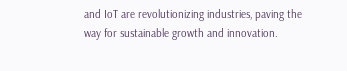and IoT are revolutionizing industries, paving the way for sustainable growth and innovation.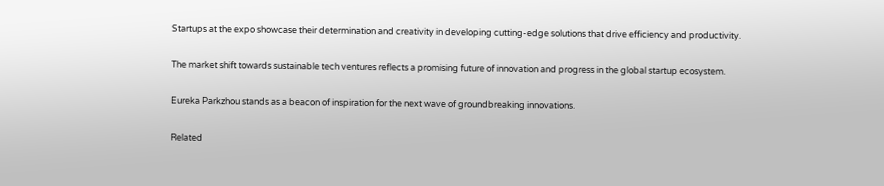Startups at the expo showcase their determination and creativity in developing cutting-edge solutions that drive efficiency and productivity.

The market shift towards sustainable tech ventures reflects a promising future of innovation and progress in the global startup ecosystem.

Eureka Parkzhou stands as a beacon of inspiration for the next wave of groundbreaking innovations.

Related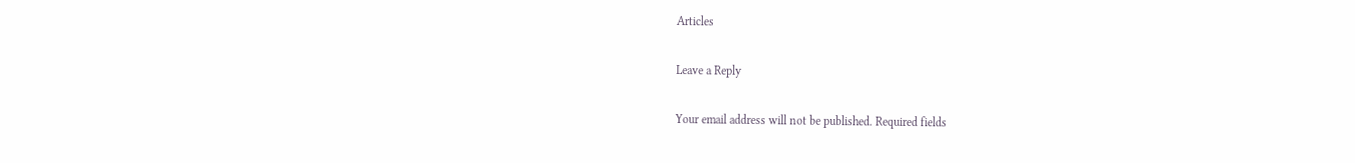Articles

Leave a Reply

Your email address will not be published. Required fields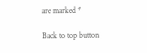are marked *

Back to top button